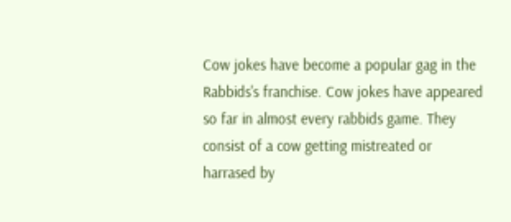Cow jokes have become a popular gag in the Rabbids's franchise. Cow jokes have appeared so far in almost every rabbids game. They consist of a cow getting mistreated or harrased by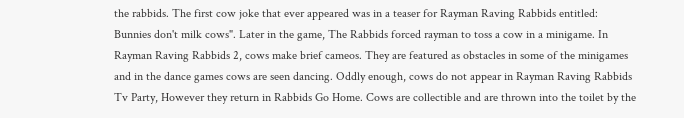the rabbids. The first cow joke that ever appeared was in a teaser for Rayman Raving Rabbids entitled: Bunnies don't milk cows". Later in the game, The Rabbids forced rayman to toss a cow in a minigame. In Rayman Raving Rabbids 2, cows make brief cameos. They are featured as obstacles in some of the minigames and in the dance games cows are seen dancing. Oddly enough, cows do not appear in Rayman Raving Rabbids Tv Party, However they return in Rabbids Go Home. Cows are collectible and are thrown into the toilet by the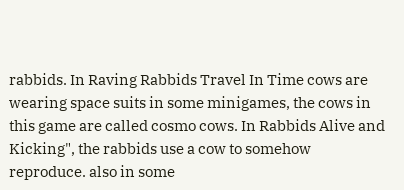rabbids. In Raving Rabbids Travel In Time cows are wearing space suits in some minigames, the cows in this game are called cosmo cows. In Rabbids Alive and Kicking", the rabbids use a cow to somehow reproduce. also in some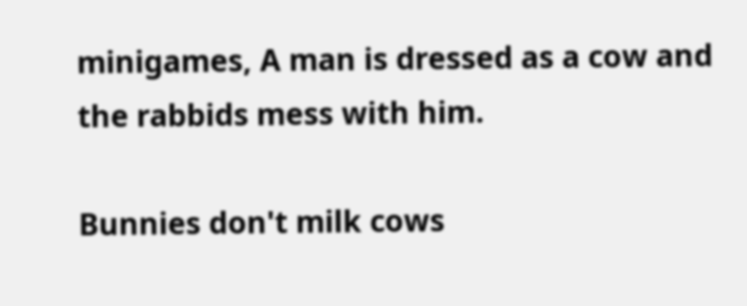minigames, A man is dressed as a cow and the rabbids mess with him.

Bunnies don't milk cows